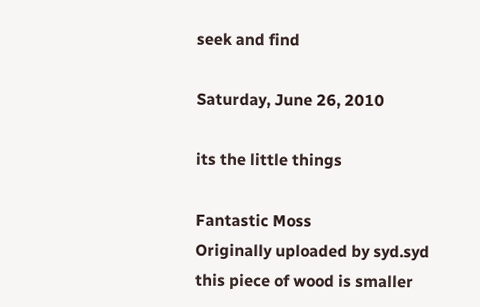seek and find

Saturday, June 26, 2010

its the little things

Fantastic Moss
Originally uploaded by syd.syd
this piece of wood is smaller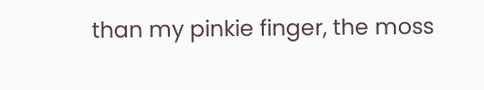than my pinkie finger, the moss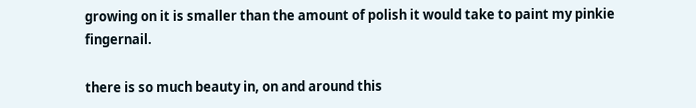growing on it is smaller than the amount of polish it would take to paint my pinkie fingernail.

there is so much beauty in, on and around this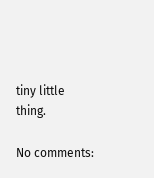tiny little thing.

No comments: